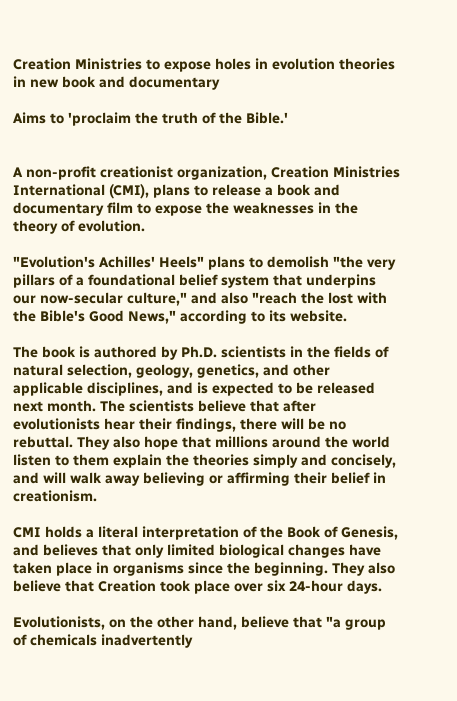Creation Ministries to expose holes in evolution theories in new book and documentary

Aims to 'proclaim the truth of the Bible.'


A non-profit creationist organization, Creation Ministries International (CMI), plans to release a book and documentary film to expose the weaknesses in the theory of evolution.

"Evolution's Achilles' Heels" plans to demolish "the very pillars of a foundational belief system that underpins our now-secular culture," and also "reach the lost with the Bible's Good News," according to its website.

The book is authored by Ph.D. scientists in the fields of natural selection, geology, genetics, and other applicable disciplines, and is expected to be released next month. The scientists believe that after evolutionists hear their findings, there will be no rebuttal. They also hope that millions around the world listen to them explain the theories simply and concisely, and will walk away believing or affirming their belief in creationism.

CMI holds a literal interpretation of the Book of Genesis, and believes that only limited biological changes have taken place in organisms since the beginning. They also believe that Creation took place over six 24-hour days.

Evolutionists, on the other hand, believe that "a group of chemicals inadvertently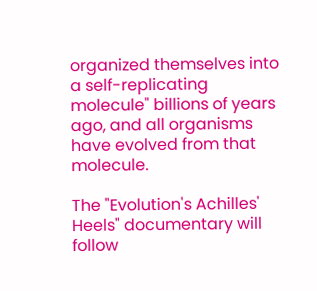organized themselves into a self-replicating molecule" billions of years ago, and all organisms have evolved from that molecule.

The "Evolution's Achilles' Heels" documentary will follow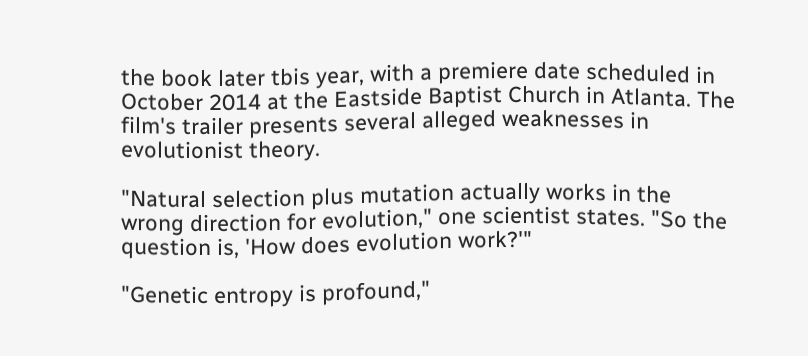the book later tbis year, with a premiere date scheduled in October 2014 at the Eastside Baptist Church in Atlanta. The film's trailer presents several alleged weaknesses in evolutionist theory.

"Natural selection plus mutation actually works in the wrong direction for evolution," one scientist states. "So the question is, 'How does evolution work?'"

"Genetic entropy is profound,"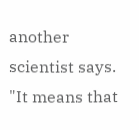another scientist says. "It means that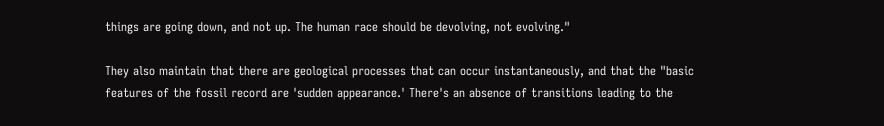things are going down, and not up. The human race should be devolving, not evolving."

They also maintain that there are geological processes that can occur instantaneously, and that the "basic features of the fossil record are 'sudden appearance.' There's an absence of transitions leading to the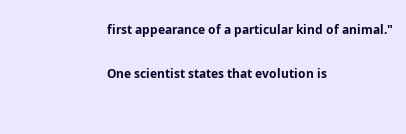first appearance of a particular kind of animal."

One scientist states that evolution is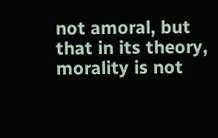not amoral, but that in its theory, morality is not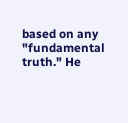based on any "fundamental truth." He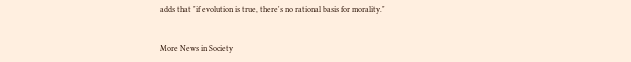adds that "if evolution is true, there's no rational basis for morality."


More News in Society